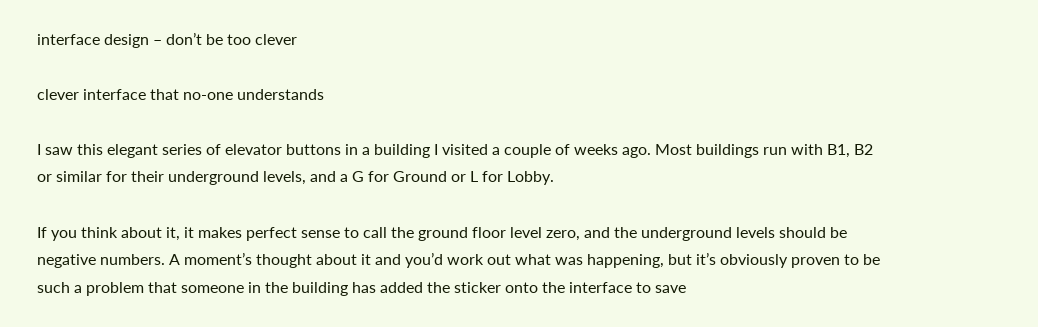interface design – don’t be too clever

clever interface that no-one understands

I saw this elegant series of elevator buttons in a building I visited a couple of weeks ago. Most buildings run with B1, B2 or similar for their underground levels, and a G for Ground or L for Lobby.

If you think about it, it makes perfect sense to call the ground floor level zero, and the underground levels should be negative numbers. A moment’s thought about it and you’d work out what was happening, but it’s obviously proven to be such a problem that someone in the building has added the sticker onto the interface to save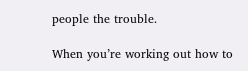people the trouble.

When you’re working out how to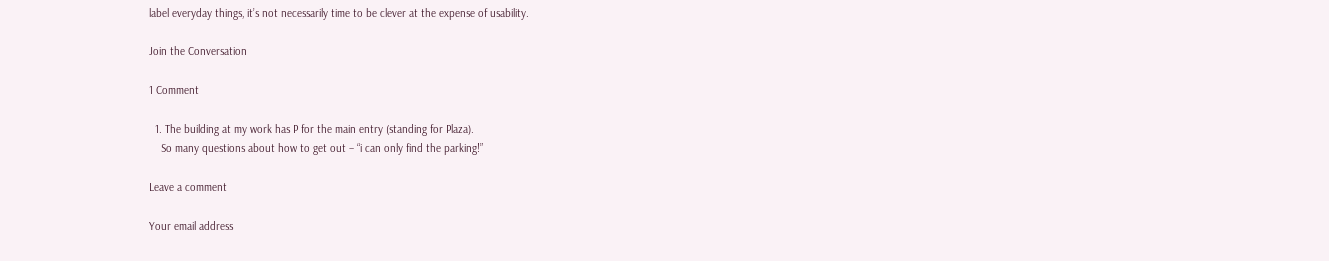label everyday things, it’s not necessarily time to be clever at the expense of usability.

Join the Conversation

1 Comment

  1. The building at my work has P for the main entry (standing for Plaza).
    So many questions about how to get out – “i can only find the parking!”

Leave a comment

Your email address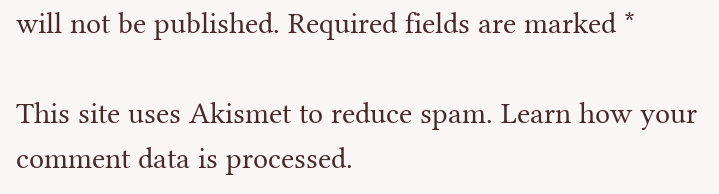will not be published. Required fields are marked *

This site uses Akismet to reduce spam. Learn how your comment data is processed.